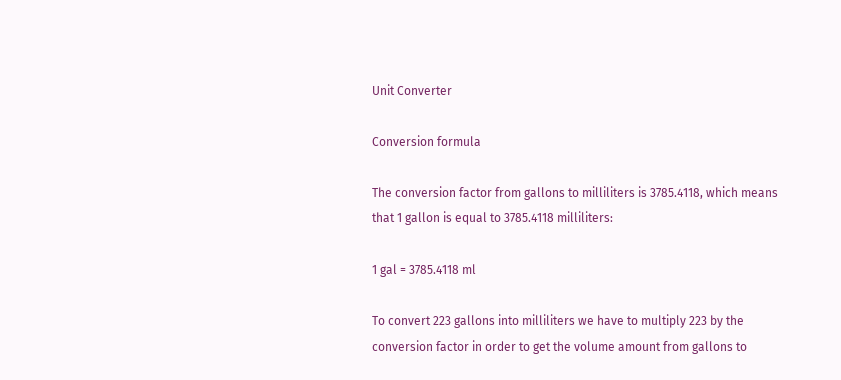Unit Converter

Conversion formula

The conversion factor from gallons to milliliters is 3785.4118, which means that 1 gallon is equal to 3785.4118 milliliters:

1 gal = 3785.4118 ml

To convert 223 gallons into milliliters we have to multiply 223 by the conversion factor in order to get the volume amount from gallons to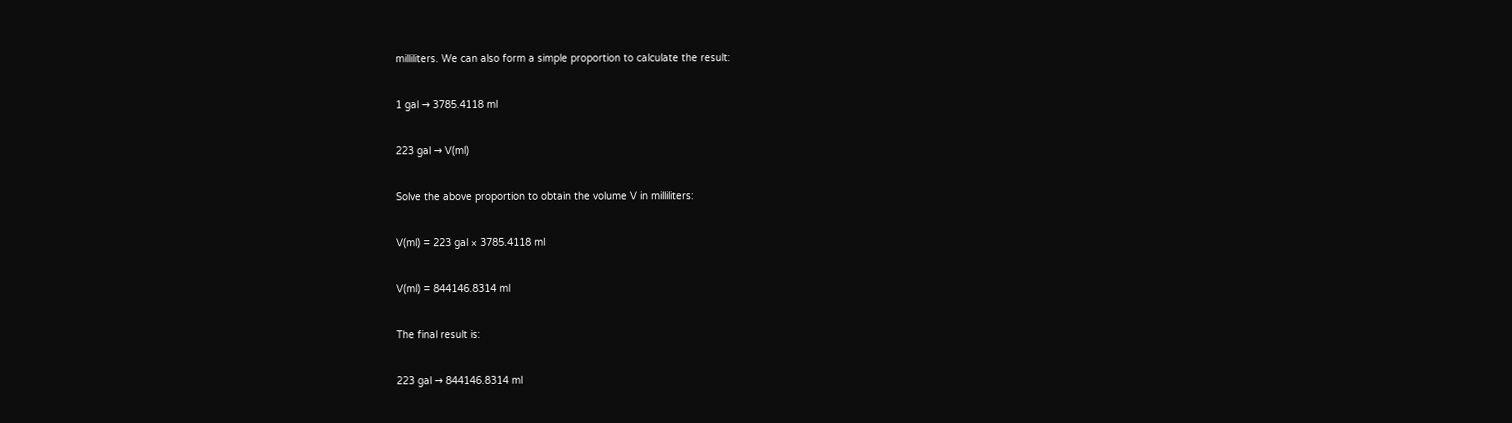milliliters. We can also form a simple proportion to calculate the result:

1 gal → 3785.4118 ml

223 gal → V(ml)

Solve the above proportion to obtain the volume V in milliliters:

V(ml) = 223 gal × 3785.4118 ml

V(ml) = 844146.8314 ml

The final result is:

223 gal → 844146.8314 ml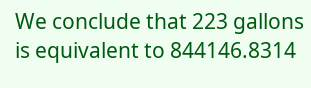We conclude that 223 gallons is equivalent to 844146.8314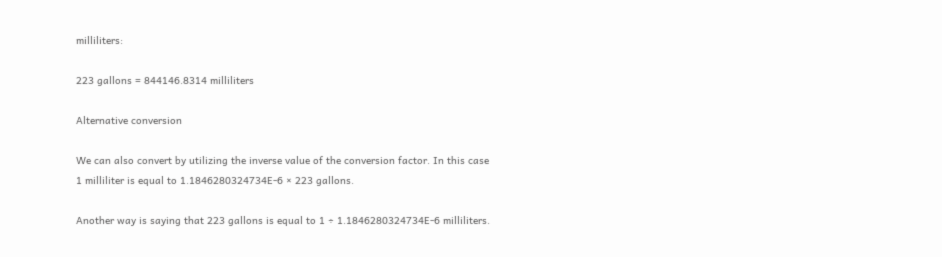milliliters:

223 gallons = 844146.8314 milliliters

Alternative conversion

We can also convert by utilizing the inverse value of the conversion factor. In this case 1 milliliter is equal to 1.1846280324734E-6 × 223 gallons.

Another way is saying that 223 gallons is equal to 1 ÷ 1.1846280324734E-6 milliliters.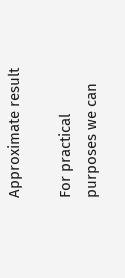Approximate result

For practical purposes we can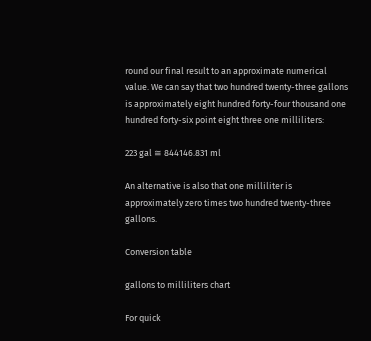round our final result to an approximate numerical value. We can say that two hundred twenty-three gallons is approximately eight hundred forty-four thousand one hundred forty-six point eight three one milliliters:

223 gal ≅ 844146.831 ml

An alternative is also that one milliliter is approximately zero times two hundred twenty-three gallons.

Conversion table

gallons to milliliters chart

For quick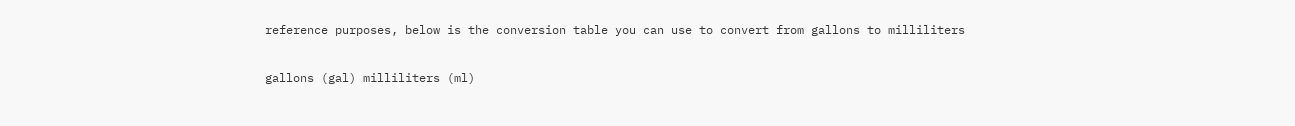reference purposes, below is the conversion table you can use to convert from gallons to milliliters

gallons (gal) milliliters (ml)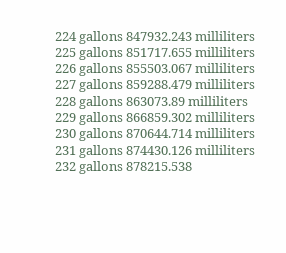224 gallons 847932.243 milliliters
225 gallons 851717.655 milliliters
226 gallons 855503.067 milliliters
227 gallons 859288.479 milliliters
228 gallons 863073.89 milliliters
229 gallons 866859.302 milliliters
230 gallons 870644.714 milliliters
231 gallons 874430.126 milliliters
232 gallons 878215.538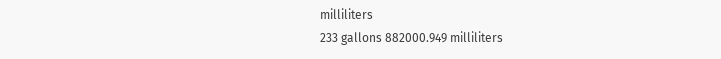milliliters
233 gallons 882000.949 milliliters